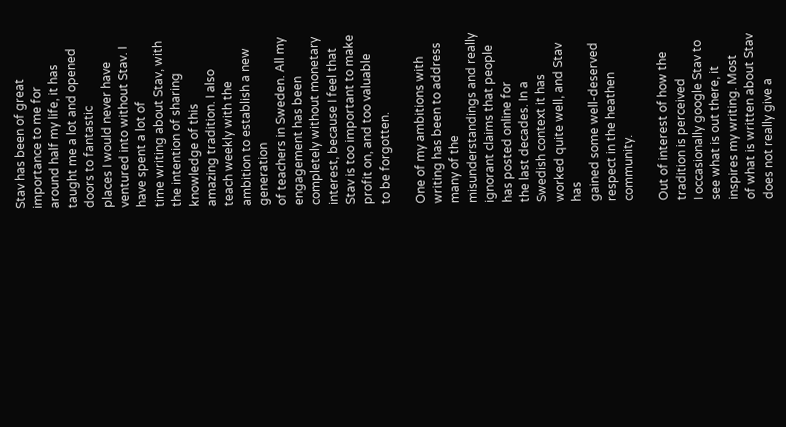Stav has been of great importance to me for
around half my life, it has taught me a lot and opened doors to fantastic
places I would never have ventured into without Stav. I have spent a lot of
time writing about Stav, with the intention of sharing knowledge of this
amazing tradition. I also teach weekly with the ambition to establish a new generation
of teachers in Sweden. All my engagement has been completely without monetary
interest, because I feel that Stav is too important to make profit on, and too valuable
to be forgotten.

One of my ambitions with writing has been to address many of the
misunderstandings and really ignorant claims that people has posted online for
the last decades. In a Swedish context it has worked quite well, and Stav has
gained some well-deserved respect in the heathen community.

Out of interest of how the tradition is perceived
I occasionally google Stav to see what is out there, it inspires my writing. Most
of what is written about Stav does not really give a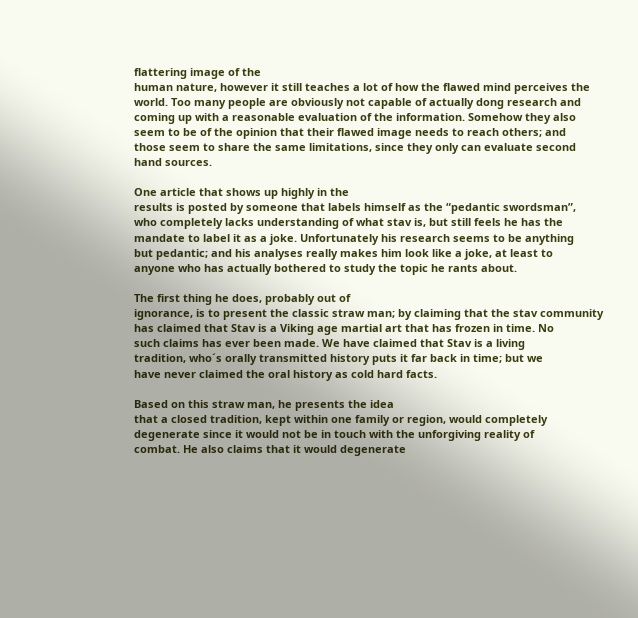flattering image of the
human nature, however it still teaches a lot of how the flawed mind perceives the
world. Too many people are obviously not capable of actually dong research and
coming up with a reasonable evaluation of the information. Somehow they also
seem to be of the opinion that their flawed image needs to reach others; and
those seem to share the same limitations, since they only can evaluate second
hand sources.

One article that shows up highly in the
results is posted by someone that labels himself as the “pedantic swordsman”,
who completely lacks understanding of what stav is, but still feels he has the
mandate to label it as a joke. Unfortunately his research seems to be anything
but pedantic; and his analyses really makes him look like a joke, at least to
anyone who has actually bothered to study the topic he rants about.

The first thing he does, probably out of
ignorance, is to present the classic straw man; by claiming that the stav community
has claimed that Stav is a Viking age martial art that has frozen in time. No
such claims has ever been made. We have claimed that Stav is a living
tradition, who´s orally transmitted history puts it far back in time; but we
have never claimed the oral history as cold hard facts.

Based on this straw man, he presents the idea
that a closed tradition, kept within one family or region, would completely
degenerate since it would not be in touch with the unforgiving reality of
combat. He also claims that it would degenerate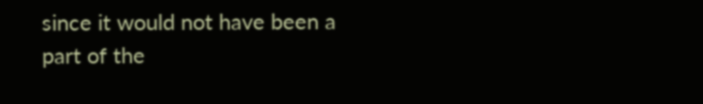since it would not have been a
part of the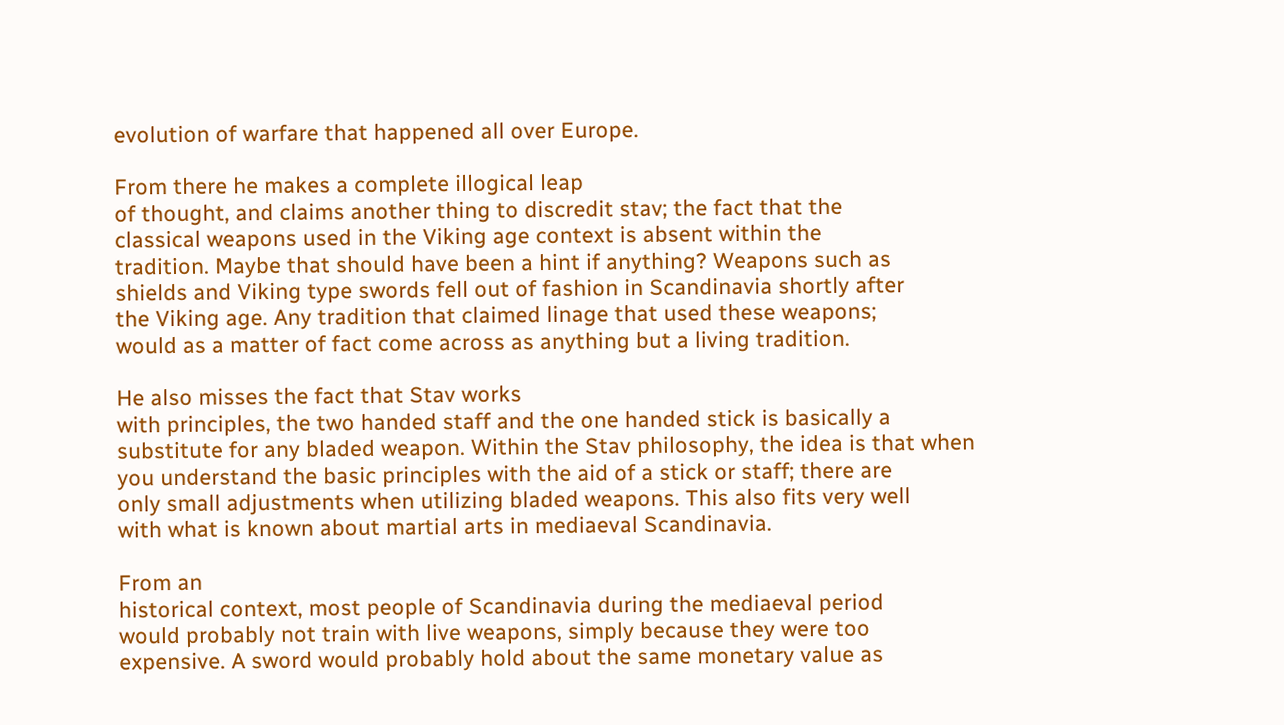evolution of warfare that happened all over Europe.

From there he makes a complete illogical leap
of thought, and claims another thing to discredit stav; the fact that the
classical weapons used in the Viking age context is absent within the
tradition. Maybe that should have been a hint if anything? Weapons such as
shields and Viking type swords fell out of fashion in Scandinavia shortly after
the Viking age. Any tradition that claimed linage that used these weapons;
would as a matter of fact come across as anything but a living tradition.

He also misses the fact that Stav works
with principles, the two handed staff and the one handed stick is basically a
substitute for any bladed weapon. Within the Stav philosophy, the idea is that when
you understand the basic principles with the aid of a stick or staff; there are
only small adjustments when utilizing bladed weapons. This also fits very well
with what is known about martial arts in mediaeval Scandinavia.

From an
historical context, most people of Scandinavia during the mediaeval period
would probably not train with live weapons, simply because they were too
expensive. A sword would probably hold about the same monetary value as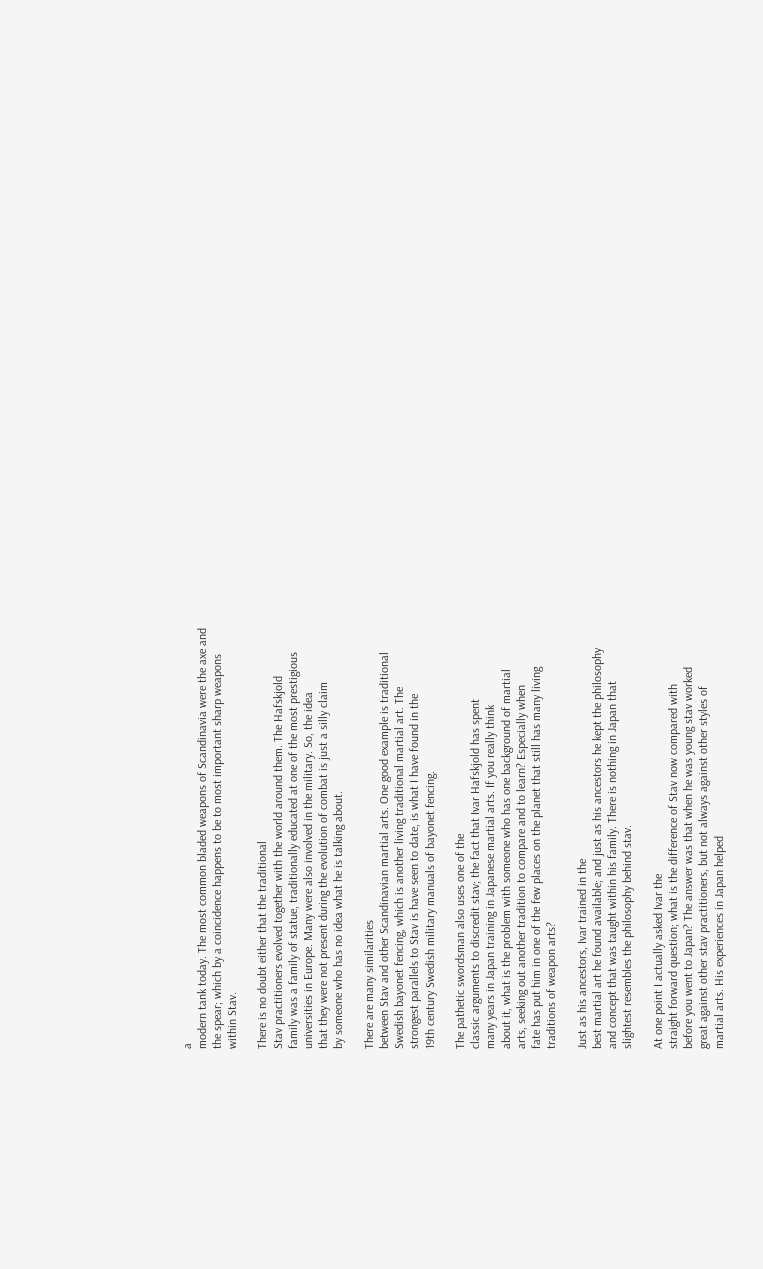a
modern tank today. The most common bladed weapons of Scandinavia were the axe and
the spear; which by a coincidence happens to be to most important sharp weapons
within Stav.

There is no doubt either that the traditional
Stav practitioners evolved together with the world around them. The Hafskjold
family was a family of statue, traditionally educated at one of the most prestigious
universities in Europe. Many were also involved in the military. So, the idea
that they were not present during the evolution of combat is just a silly claim
by someone who has no idea what he is talking about.

There are many similarities
between Stav and other Scandinavian martial arts. One good example is traditional
Swedish bayonet fencing, which is another living traditional martial art. The
strongest parallels to Stav is have seen to date, is what I have found in the
19th century Swedish military manuals of bayonet fencing.

The pathetic swordsman also uses one of the
classic arguments to discredit stav; the fact that Ivar Hafskjold has spent
many years in Japan training in Japanese martial arts. If you really think
about it, what is the problem with someone who has one background of martial
arts, seeking out another tradition to compare and to learn? Especially when
fate has put him in one of the few places on the planet that still has many living
traditions of weapon arts?

Just as his ancestors, Ivar trained in the
best martial art he found available; and just as his ancestors he kept the philosophy
and concept that was taught within his family. There is nothing in Japan that
slightest resembles the philosophy behind stav.

At one point I actually asked Ivar the
straight forward question; what is the difference of Stav now compared with
before you went to Japan? The answer was that when he was young stav worked
great against other stav practitioners, but not always against other styles of
martial arts. His experiences in Japan helped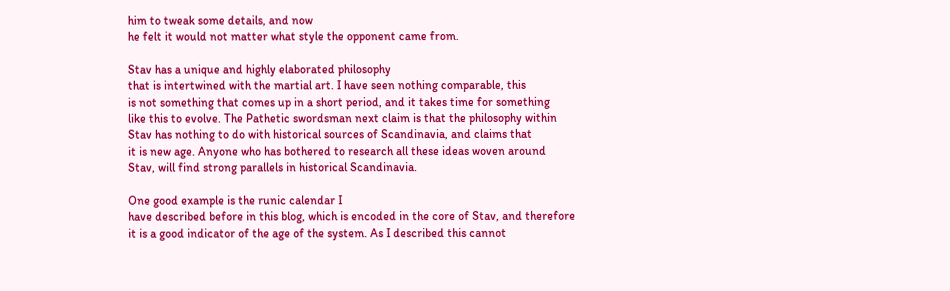him to tweak some details, and now
he felt it would not matter what style the opponent came from.

Stav has a unique and highly elaborated philosophy
that is intertwined with the martial art. I have seen nothing comparable, this
is not something that comes up in a short period, and it takes time for something
like this to evolve. The Pathetic swordsman next claim is that the philosophy within
Stav has nothing to do with historical sources of Scandinavia, and claims that
it is new age. Anyone who has bothered to research all these ideas woven around
Stav, will find strong parallels in historical Scandinavia.

One good example is the runic calendar I
have described before in this blog, which is encoded in the core of Stav, and therefore
it is a good indicator of the age of the system. As I described this cannot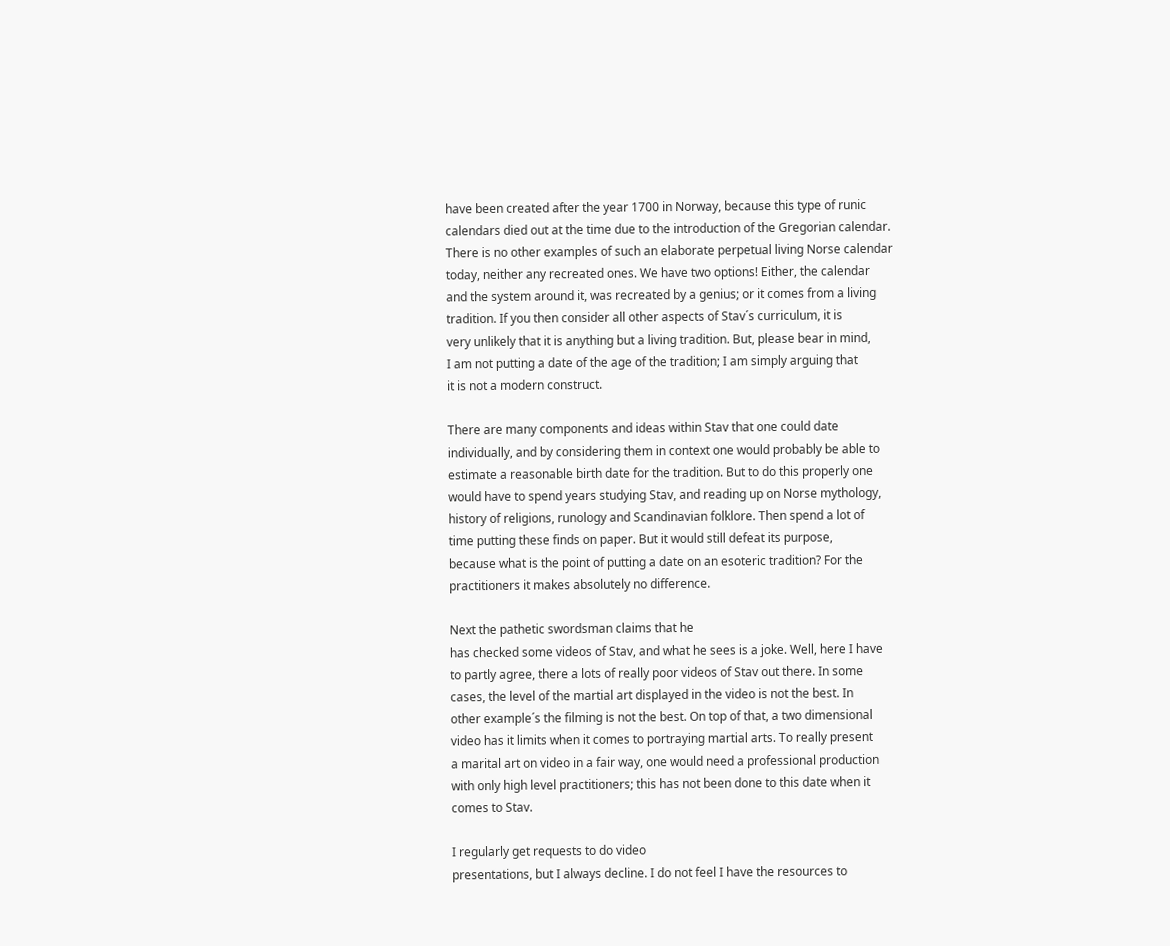have been created after the year 1700 in Norway, because this type of runic
calendars died out at the time due to the introduction of the Gregorian calendar.
There is no other examples of such an elaborate perpetual living Norse calendar
today, neither any recreated ones. We have two options! Either, the calendar
and the system around it, was recreated by a genius; or it comes from a living
tradition. If you then consider all other aspects of Stav´s curriculum, it is
very unlikely that it is anything but a living tradition. But, please bear in mind,
I am not putting a date of the age of the tradition; I am simply arguing that
it is not a modern construct.

There are many components and ideas within Stav that one could date
individually, and by considering them in context one would probably be able to
estimate a reasonable birth date for the tradition. But to do this properly one
would have to spend years studying Stav, and reading up on Norse mythology,
history of religions, runology and Scandinavian folklore. Then spend a lot of
time putting these finds on paper. But it would still defeat its purpose,
because what is the point of putting a date on an esoteric tradition? For the
practitioners it makes absolutely no difference.

Next the pathetic swordsman claims that he
has checked some videos of Stav, and what he sees is a joke. Well, here I have
to partly agree, there a lots of really poor videos of Stav out there. In some
cases, the level of the martial art displayed in the video is not the best. In
other example´s the filming is not the best. On top of that, a two dimensional
video has it limits when it comes to portraying martial arts. To really present
a marital art on video in a fair way, one would need a professional production
with only high level practitioners; this has not been done to this date when it
comes to Stav.

I regularly get requests to do video
presentations, but I always decline. I do not feel I have the resources to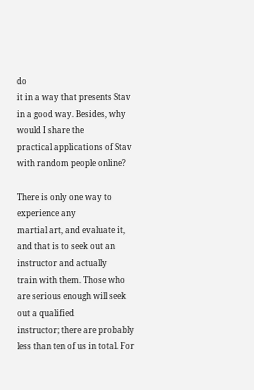do
it in a way that presents Stav in a good way. Besides, why would I share the
practical applications of Stav with random people online?

There is only one way to experience any
martial art, and evaluate it, and that is to seek out an instructor and actually
train with them. Those who are serious enough will seek out a qualified
instructor; there are probably less than ten of us in total. For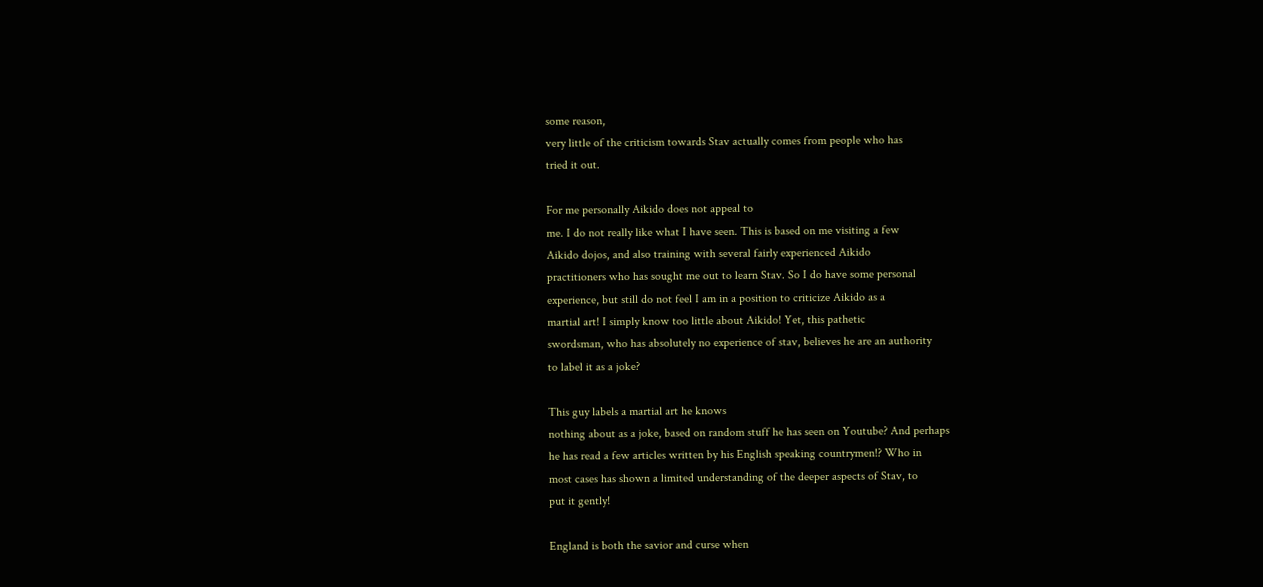some reason,
very little of the criticism towards Stav actually comes from people who has
tried it out.

For me personally Aikido does not appeal to
me. I do not really like what I have seen. This is based on me visiting a few
Aikido dojos, and also training with several fairly experienced Aikido
practitioners who has sought me out to learn Stav. So I do have some personal
experience, but still do not feel I am in a position to criticize Aikido as a
martial art! I simply know too little about Aikido! Yet, this pathetic
swordsman, who has absolutely no experience of stav, believes he are an authority
to label it as a joke?

This guy labels a martial art he knows
nothing about as a joke, based on random stuff he has seen on Youtube? And perhaps
he has read a few articles written by his English speaking countrymen!? Who in
most cases has shown a limited understanding of the deeper aspects of Stav, to
put it gently!

England is both the savior and curse when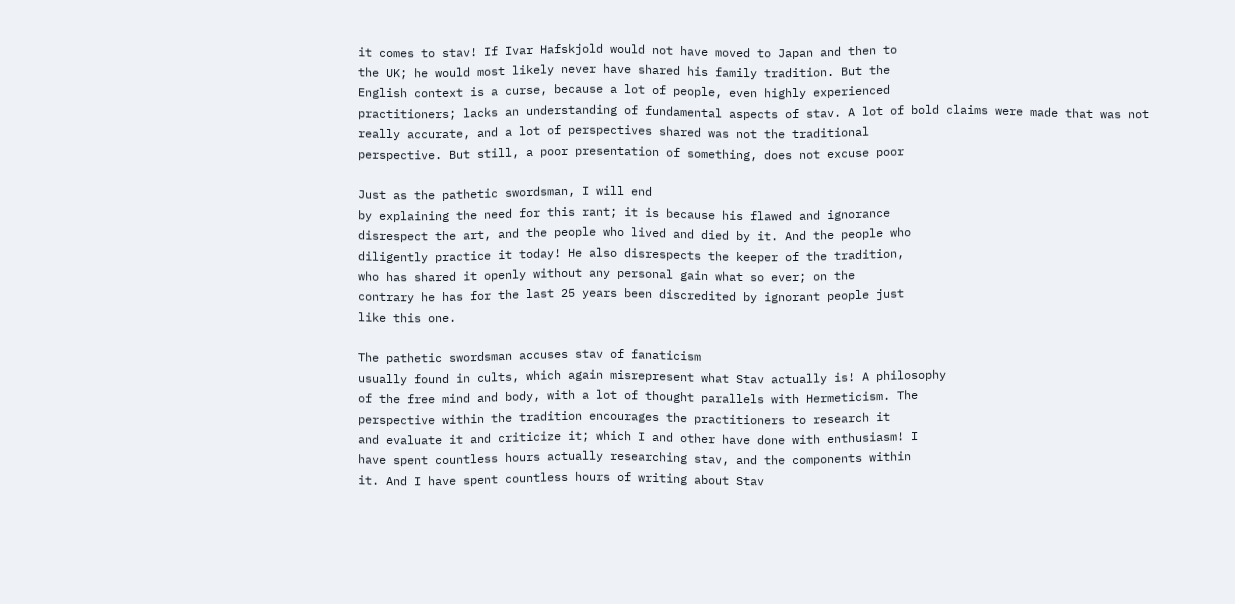it comes to stav! If Ivar Hafskjold would not have moved to Japan and then to
the UK; he would most likely never have shared his family tradition. But the
English context is a curse, because a lot of people, even highly experienced
practitioners; lacks an understanding of fundamental aspects of stav. A lot of bold claims were made that was not
really accurate, and a lot of perspectives shared was not the traditional
perspective. But still, a poor presentation of something, does not excuse poor

Just as the pathetic swordsman, I will end
by explaining the need for this rant; it is because his flawed and ignorance
disrespect the art, and the people who lived and died by it. And the people who
diligently practice it today! He also disrespects the keeper of the tradition,
who has shared it openly without any personal gain what so ever; on the
contrary he has for the last 25 years been discredited by ignorant people just
like this one.

The pathetic swordsman accuses stav of fanaticism
usually found in cults, which again misrepresent what Stav actually is! A philosophy
of the free mind and body, with a lot of thought parallels with Hermeticism. The
perspective within the tradition encourages the practitioners to research it
and evaluate it and criticize it; which I and other have done with enthusiasm! I
have spent countless hours actually researching stav, and the components within
it. And I have spent countless hours of writing about Stav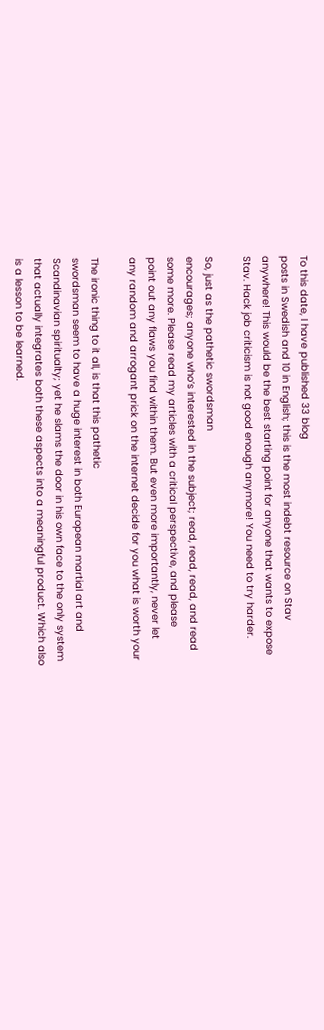To this date, I have published 33 blog
posts in Swedish and 10 in English; this is the most indebt resource on Stav
anywhere! This would be the best starting point for anyone that wants to expose
Stav. Hack job criticism is not good enough anymore! You need to try harder.

So, just as the pathetic swordsman
encourages; anyone who’s interested in the subject; read, read, read, and read
some more. Please read my articles with a critical perspective, and please
point out any flaws you find within them. But even more importantly, never let
any random and arrogant prick on the internet decide for you what is worth your

The ironic thing to it all, is that this pathetic
swordsman seem to have a huge interest in both European martial art and
Scandinavian spiritualty; yet he slams the door in his own face to the only system
that actually integrates both these aspects into a meaningful product. Which also
is a lesson to be learned.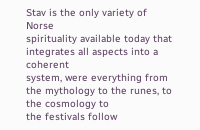Stav is the only variety of Norse
spirituality available today that integrates all aspects into a coherent
system, were everything from the mythology to the runes, to the cosmology to
the festivals follow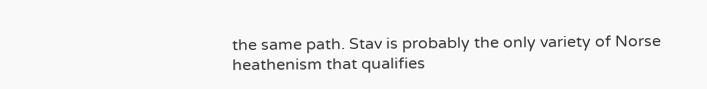the same path. Stav is probably the only variety of Norse
heathenism that qualifies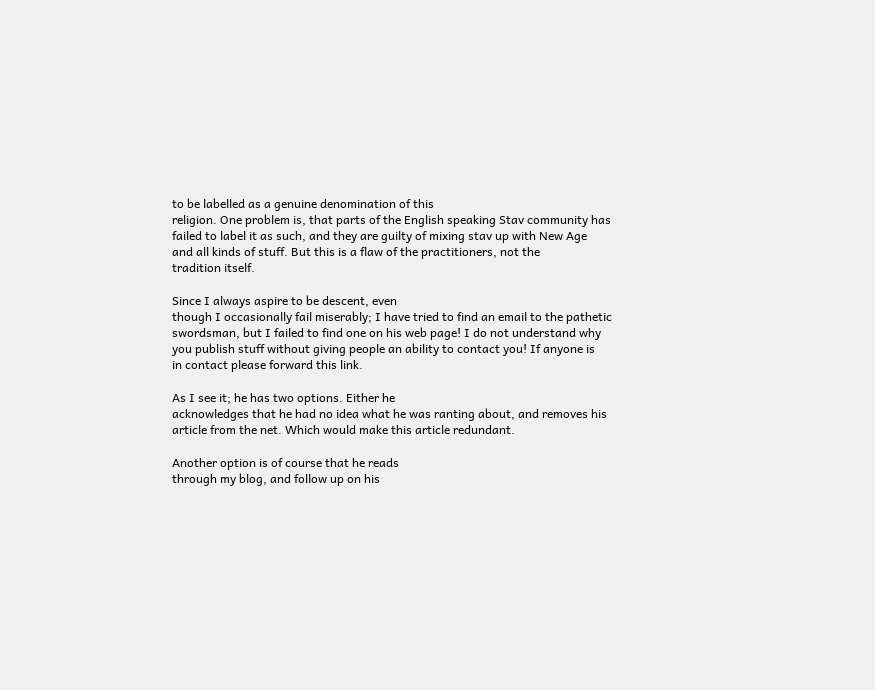to be labelled as a genuine denomination of this
religion. One problem is, that parts of the English speaking Stav community has
failed to label it as such, and they are guilty of mixing stav up with New Age
and all kinds of stuff. But this is a flaw of the practitioners, not the
tradition itself.

Since I always aspire to be descent, even
though I occasionally fail miserably; I have tried to find an email to the pathetic
swordsman, but I failed to find one on his web page! I do not understand why
you publish stuff without giving people an ability to contact you! If anyone is
in contact please forward this link.

As I see it; he has two options. Either he
acknowledges that he had no idea what he was ranting about, and removes his
article from the net. Which would make this article redundant.

Another option is of course that he reads
through my blog, and follow up on his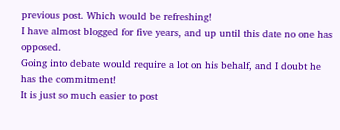previous post. Which would be refreshing!
I have almost blogged for five years, and up until this date no one has opposed.
Going into debate would require a lot on his behalf, and I doubt he has the commitment!
It is just so much easier to post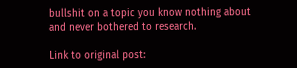bullshit on a topic you know nothing about
and never bothered to research.

Link to original post: